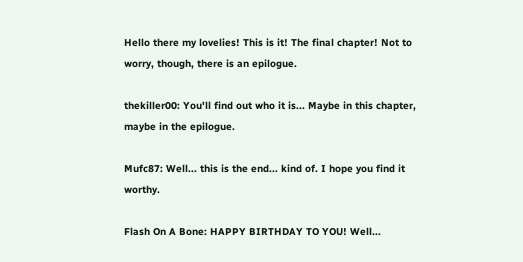Hello there my lovelies! This is it! The final chapter! Not to worry, though, there is an epilogue.

thekiller00: You'll find out who it is... Maybe in this chapter, maybe in the epilogue.

Mufc87: Well... this is the end... kind of. I hope you find it worthy.

Flash On A Bone: HAPPY BIRTHDAY TO YOU! Well...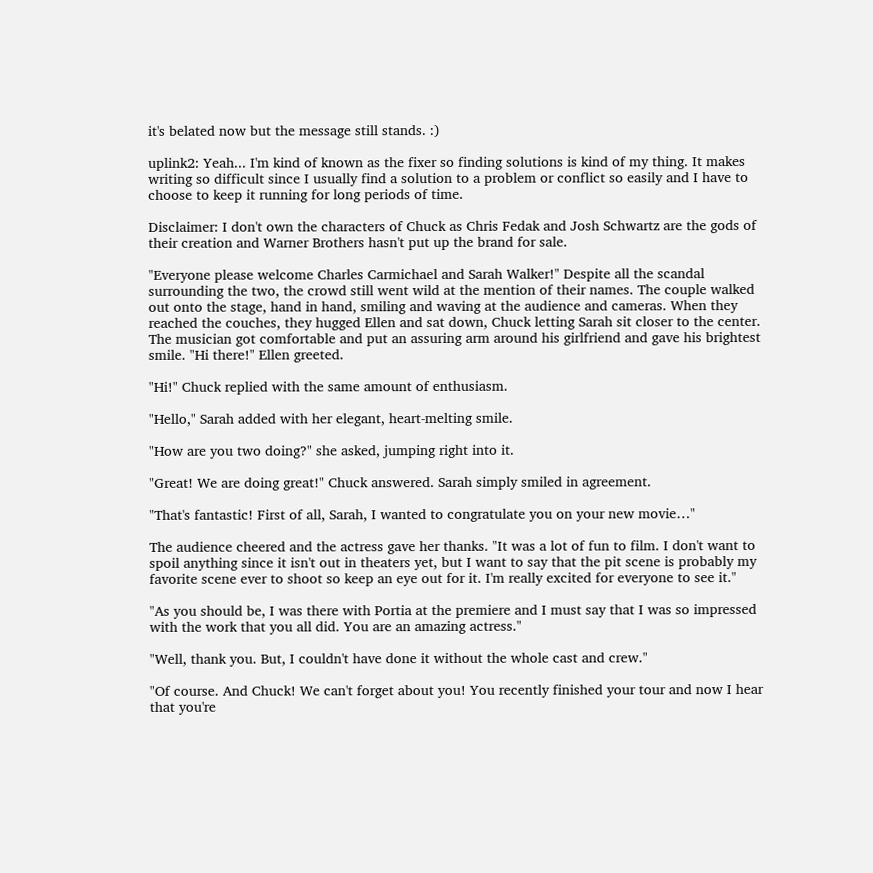it's belated now but the message still stands. :)

uplink2: Yeah... I'm kind of known as the fixer so finding solutions is kind of my thing. It makes writing so difficult since I usually find a solution to a problem or conflict so easily and I have to choose to keep it running for long periods of time.

Disclaimer: I don't own the characters of Chuck as Chris Fedak and Josh Schwartz are the gods of their creation and Warner Brothers hasn't put up the brand for sale.

"Everyone please welcome Charles Carmichael and Sarah Walker!" Despite all the scandal surrounding the two, the crowd still went wild at the mention of their names. The couple walked out onto the stage, hand in hand, smiling and waving at the audience and cameras. When they reached the couches, they hugged Ellen and sat down, Chuck letting Sarah sit closer to the center. The musician got comfortable and put an assuring arm around his girlfriend and gave his brightest smile. "Hi there!" Ellen greeted.

"Hi!" Chuck replied with the same amount of enthusiasm.

"Hello," Sarah added with her elegant, heart-melting smile.

"How are you two doing?" she asked, jumping right into it.

"Great! We are doing great!" Chuck answered. Sarah simply smiled in agreement.

"That's fantastic! First of all, Sarah, I wanted to congratulate you on your new movie…"

The audience cheered and the actress gave her thanks. "It was a lot of fun to film. I don't want to spoil anything since it isn't out in theaters yet, but I want to say that the pit scene is probably my favorite scene ever to shoot so keep an eye out for it. I'm really excited for everyone to see it."

"As you should be, I was there with Portia at the premiere and I must say that I was so impressed with the work that you all did. You are an amazing actress."

"Well, thank you. But, I couldn't have done it without the whole cast and crew."

"Of course. And Chuck! We can't forget about you! You recently finished your tour and now I hear that you're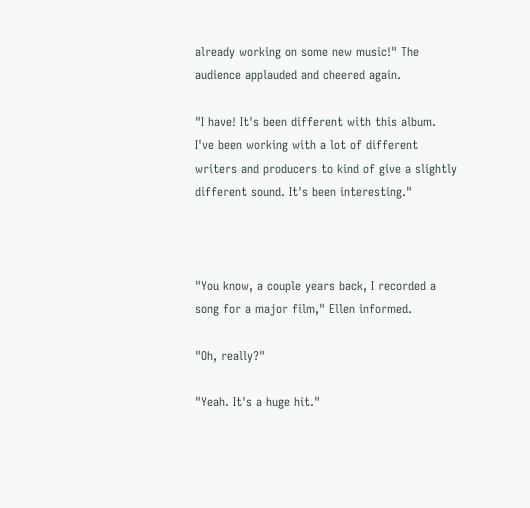already working on some new music!" The audience applauded and cheered again.

"I have! It's been different with this album. I've been working with a lot of different writers and producers to kind of give a slightly different sound. It's been interesting."



"You know, a couple years back, I recorded a song for a major film," Ellen informed.

"Oh, really?"

"Yeah. It's a huge hit."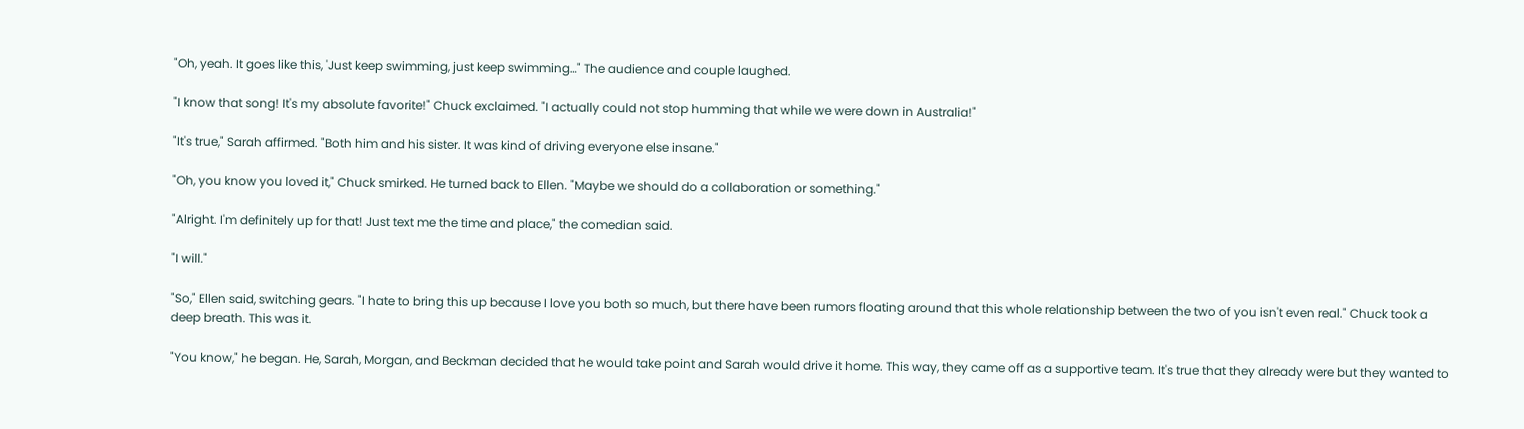"Oh, yeah. It goes like this, 'Just keep swimming, just keep swimming…" The audience and couple laughed.

"I know that song! It's my absolute favorite!" Chuck exclaimed. "I actually could not stop humming that while we were down in Australia!"

"It's true," Sarah affirmed. "Both him and his sister. It was kind of driving everyone else insane."

"Oh, you know you loved it," Chuck smirked. He turned back to Ellen. "Maybe we should do a collaboration or something."

"Alright. I'm definitely up for that! Just text me the time and place," the comedian said.

"I will."

"So," Ellen said, switching gears. "I hate to bring this up because I love you both so much, but there have been rumors floating around that this whole relationship between the two of you isn't even real." Chuck took a deep breath. This was it.

"You know," he began. He, Sarah, Morgan, and Beckman decided that he would take point and Sarah would drive it home. This way, they came off as a supportive team. It's true that they already were but they wanted to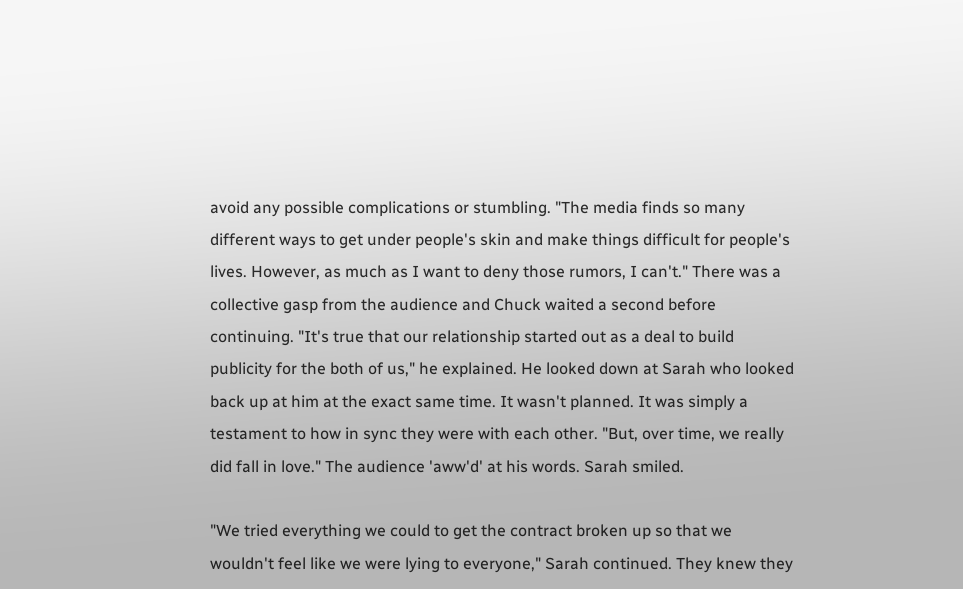avoid any possible complications or stumbling. "The media finds so many different ways to get under people's skin and make things difficult for people's lives. However, as much as I want to deny those rumors, I can't." There was a collective gasp from the audience and Chuck waited a second before continuing. "It's true that our relationship started out as a deal to build publicity for the both of us," he explained. He looked down at Sarah who looked back up at him at the exact same time. It wasn't planned. It was simply a testament to how in sync they were with each other. "But, over time, we really did fall in love." The audience 'aww'd' at his words. Sarah smiled.

"We tried everything we could to get the contract broken up so that we wouldn't feel like we were lying to everyone," Sarah continued. They knew they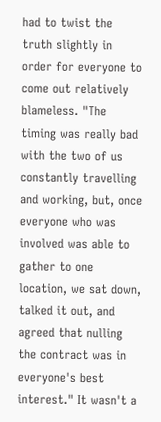had to twist the truth slightly in order for everyone to come out relatively blameless. "The timing was really bad with the two of us constantly travelling and working, but, once everyone who was involved was able to gather to one location, we sat down, talked it out, and agreed that nulling the contract was in everyone's best interest." It wasn't a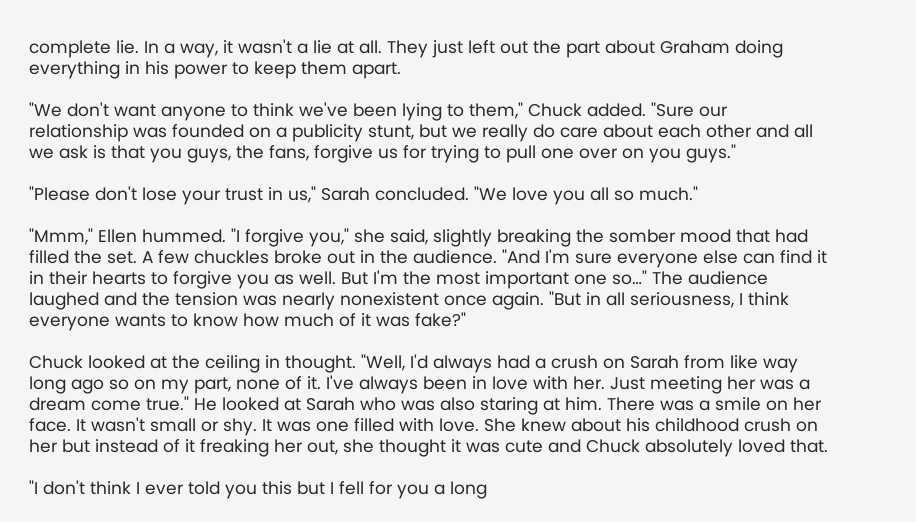complete lie. In a way, it wasn't a lie at all. They just left out the part about Graham doing everything in his power to keep them apart.

"We don't want anyone to think we've been lying to them," Chuck added. "Sure our relationship was founded on a publicity stunt, but we really do care about each other and all we ask is that you guys, the fans, forgive us for trying to pull one over on you guys."

"Please don't lose your trust in us," Sarah concluded. "We love you all so much."

"Mmm," Ellen hummed. "I forgive you," she said, slightly breaking the somber mood that had filled the set. A few chuckles broke out in the audience. "And I'm sure everyone else can find it in their hearts to forgive you as well. But I'm the most important one so…" The audience laughed and the tension was nearly nonexistent once again. "But in all seriousness, I think everyone wants to know how much of it was fake?"

Chuck looked at the ceiling in thought. "Well, I'd always had a crush on Sarah from like way long ago so on my part, none of it. I've always been in love with her. Just meeting her was a dream come true." He looked at Sarah who was also staring at him. There was a smile on her face. It wasn't small or shy. It was one filled with love. She knew about his childhood crush on her but instead of it freaking her out, she thought it was cute and Chuck absolutely loved that.

"I don't think I ever told you this but I fell for you a long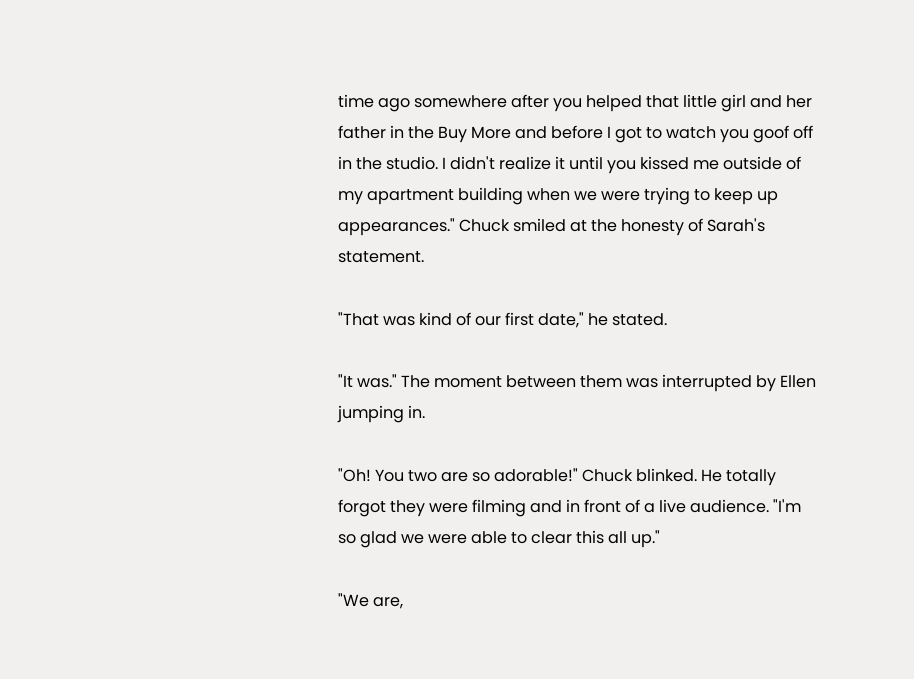time ago somewhere after you helped that little girl and her father in the Buy More and before I got to watch you goof off in the studio. I didn't realize it until you kissed me outside of my apartment building when we were trying to keep up appearances." Chuck smiled at the honesty of Sarah's statement.

"That was kind of our first date," he stated.

"It was." The moment between them was interrupted by Ellen jumping in.

"Oh! You two are so adorable!" Chuck blinked. He totally forgot they were filming and in front of a live audience. "I'm so glad we were able to clear this all up."

"We are,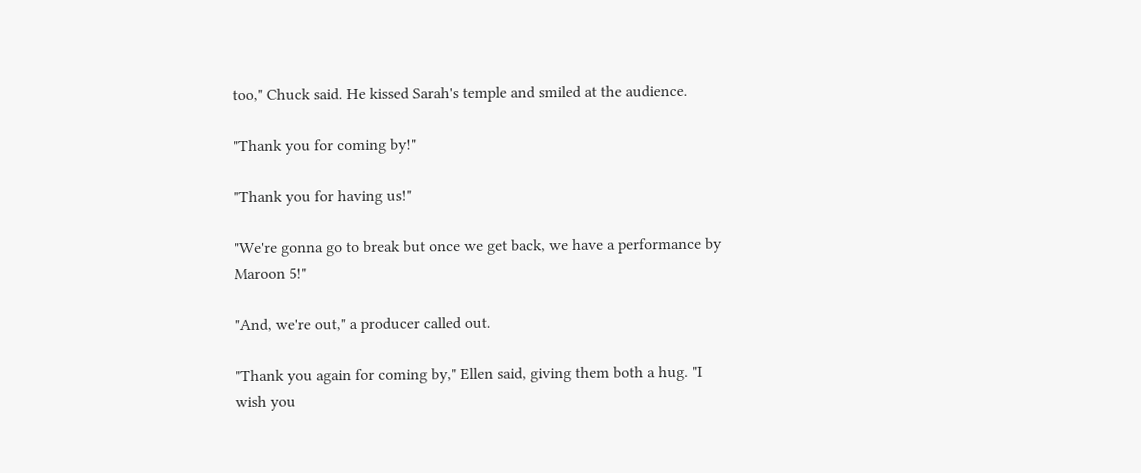too," Chuck said. He kissed Sarah's temple and smiled at the audience.

"Thank you for coming by!"

"Thank you for having us!"

"We're gonna go to break but once we get back, we have a performance by Maroon 5!"

"And, we're out," a producer called out.

"Thank you again for coming by," Ellen said, giving them both a hug. "I wish you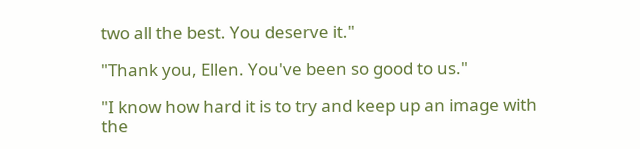two all the best. You deserve it."

"Thank you, Ellen. You've been so good to us."

"I know how hard it is to try and keep up an image with the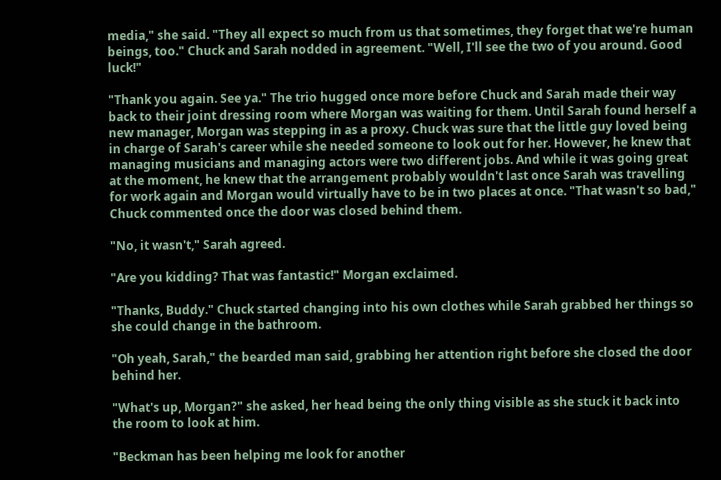media," she said. "They all expect so much from us that sometimes, they forget that we're human beings, too." Chuck and Sarah nodded in agreement. "Well, I'll see the two of you around. Good luck!"

"Thank you again. See ya." The trio hugged once more before Chuck and Sarah made their way back to their joint dressing room where Morgan was waiting for them. Until Sarah found herself a new manager, Morgan was stepping in as a proxy. Chuck was sure that the little guy loved being in charge of Sarah's career while she needed someone to look out for her. However, he knew that managing musicians and managing actors were two different jobs. And while it was going great at the moment, he knew that the arrangement probably wouldn't last once Sarah was travelling for work again and Morgan would virtually have to be in two places at once. "That wasn't so bad," Chuck commented once the door was closed behind them.

"No, it wasn't," Sarah agreed.

"Are you kidding? That was fantastic!" Morgan exclaimed.

"Thanks, Buddy." Chuck started changing into his own clothes while Sarah grabbed her things so she could change in the bathroom.

"Oh yeah, Sarah," the bearded man said, grabbing her attention right before she closed the door behind her.

"What's up, Morgan?" she asked, her head being the only thing visible as she stuck it back into the room to look at him.

"Beckman has been helping me look for another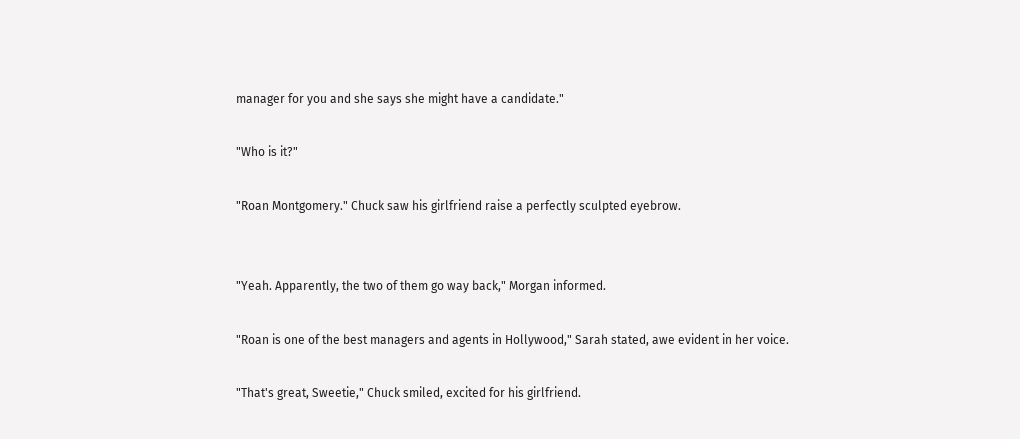manager for you and she says she might have a candidate."

"Who is it?"

"Roan Montgomery." Chuck saw his girlfriend raise a perfectly sculpted eyebrow.


"Yeah. Apparently, the two of them go way back," Morgan informed.

"Roan is one of the best managers and agents in Hollywood," Sarah stated, awe evident in her voice.

"That's great, Sweetie," Chuck smiled, excited for his girlfriend.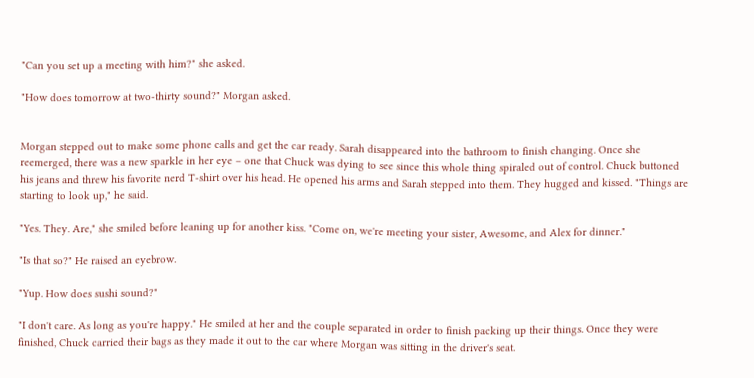"Can you set up a meeting with him?" she asked.

"How does tomorrow at two-thirty sound?" Morgan asked.


Morgan stepped out to make some phone calls and get the car ready. Sarah disappeared into the bathroom to finish changing. Once she reemerged, there was a new sparkle in her eye – one that Chuck was dying to see since this whole thing spiraled out of control. Chuck buttoned his jeans and threw his favorite nerd T-shirt over his head. He opened his arms and Sarah stepped into them. They hugged and kissed. "Things are starting to look up," he said.

"Yes. They. Are," she smiled before leaning up for another kiss. "Come on, we're meeting your sister, Awesome, and Alex for dinner."

"Is that so?" He raised an eyebrow.

"Yup. How does sushi sound?"

"I don't care. As long as you're happy." He smiled at her and the couple separated in order to finish packing up their things. Once they were finished, Chuck carried their bags as they made it out to the car where Morgan was sitting in the driver's seat.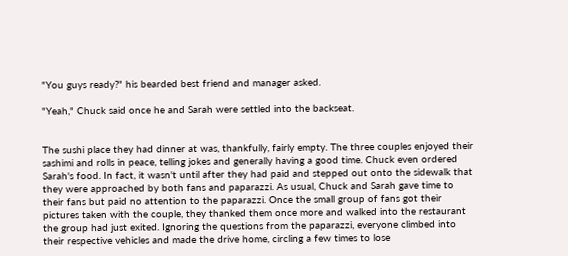"You guys ready?" his bearded best friend and manager asked.

"Yeah," Chuck said once he and Sarah were settled into the backseat.


The sushi place they had dinner at was, thankfully, fairly empty. The three couples enjoyed their sashimi and rolls in peace, telling jokes and generally having a good time. Chuck even ordered Sarah's food. In fact, it wasn't until after they had paid and stepped out onto the sidewalk that they were approached by both fans and paparazzi. As usual, Chuck and Sarah gave time to their fans but paid no attention to the paparazzi. Once the small group of fans got their pictures taken with the couple, they thanked them once more and walked into the restaurant the group had just exited. Ignoring the questions from the paparazzi, everyone climbed into their respective vehicles and made the drive home, circling a few times to lose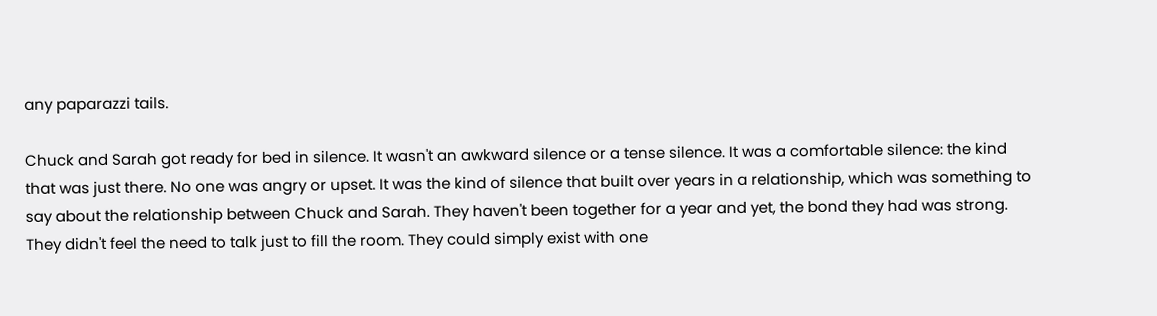any paparazzi tails.

Chuck and Sarah got ready for bed in silence. It wasn't an awkward silence or a tense silence. It was a comfortable silence: the kind that was just there. No one was angry or upset. It was the kind of silence that built over years in a relationship, which was something to say about the relationship between Chuck and Sarah. They haven't been together for a year and yet, the bond they had was strong. They didn't feel the need to talk just to fill the room. They could simply exist with one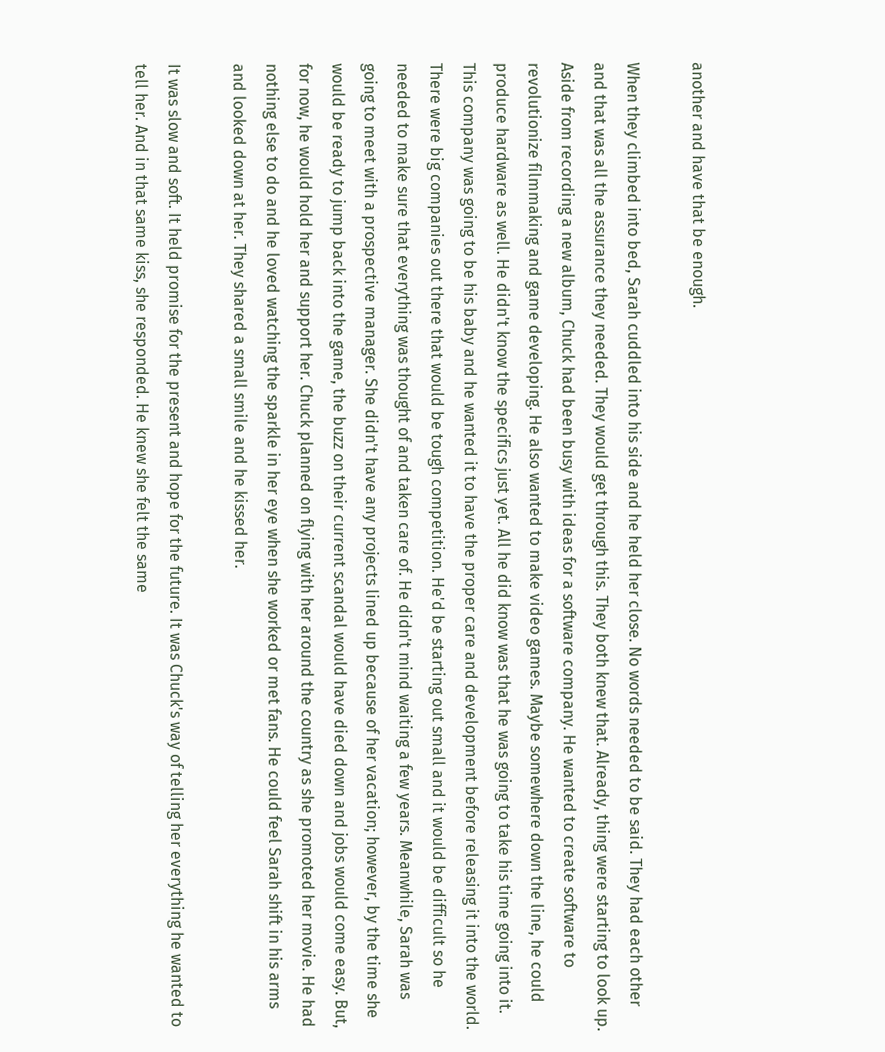another and have that be enough.

When they climbed into bed, Sarah cuddled into his side and he held her close. No words needed to be said. They had each other and that was all the assurance they needed. They would get through this. They both knew that. Already, thing were starting to look up. Aside from recording a new album, Chuck had been busy with ideas for a software company. He wanted to create software to revolutionize filmmaking and game developing. He also wanted to make video games. Maybe somewhere down the line, he could produce hardware as well. He didn't know the specifics just yet. All he did know was that he was going to take his time going into it. This company was going to be his baby and he wanted it to have the proper care and development before releasing it into the world. There were big companies out there that would be tough competition. He'd be starting out small and it would be difficult so he needed to make sure that everything was thought of and taken care of. He didn't mind waiting a few years. Meanwhile, Sarah was going to meet with a prospective manager. She didn't have any projects lined up because of her vacation; however, by the time she would be ready to jump back into the game, the buzz on their current scandal would have died down and jobs would come easy. But, for now, he would hold her and support her. Chuck planned on flying with her around the country as she promoted her movie. He had nothing else to do and he loved watching the sparkle in her eye when she worked or met fans. He could feel Sarah shift in his arms and looked down at her. They shared a small smile and he kissed her.

It was slow and soft. It held promise for the present and hope for the future. It was Chuck's way of telling her everything he wanted to tell her. And in that same kiss, she responded. He knew she felt the same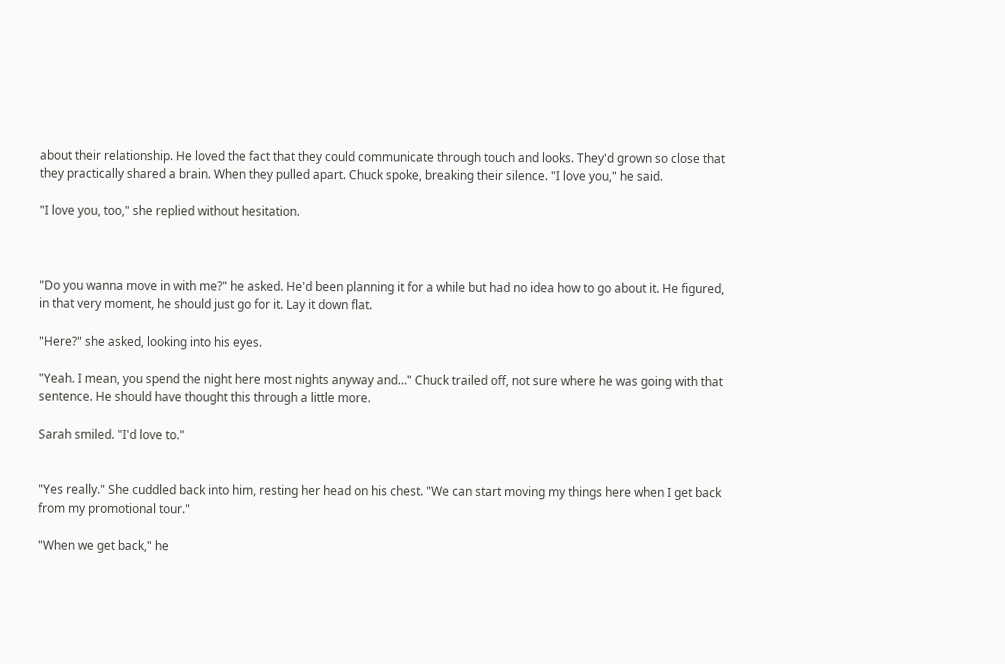about their relationship. He loved the fact that they could communicate through touch and looks. They'd grown so close that they practically shared a brain. When they pulled apart. Chuck spoke, breaking their silence. "I love you," he said.

"I love you, too," she replied without hesitation.



"Do you wanna move in with me?" he asked. He'd been planning it for a while but had no idea how to go about it. He figured, in that very moment, he should just go for it. Lay it down flat.

"Here?" she asked, looking into his eyes.

"Yeah. I mean, you spend the night here most nights anyway and…" Chuck trailed off, not sure where he was going with that sentence. He should have thought this through a little more.

Sarah smiled. "I'd love to."


"Yes really." She cuddled back into him, resting her head on his chest. "We can start moving my things here when I get back from my promotional tour."

"When we get back," he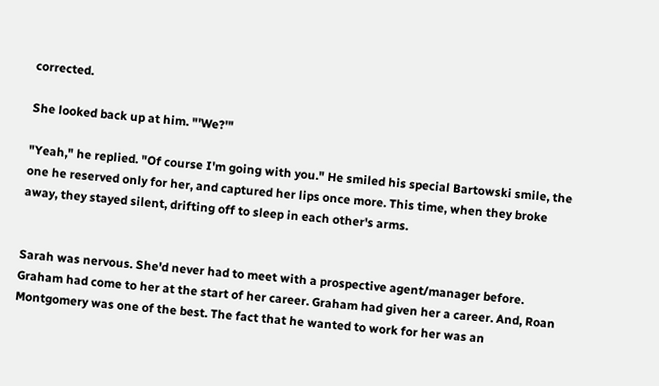corrected.

She looked back up at him. "'We?'"

"Yeah," he replied. "Of course I'm going with you." He smiled his special Bartowski smile, the one he reserved only for her, and captured her lips once more. This time, when they broke away, they stayed silent, drifting off to sleep in each other's arms.


Sarah was nervous. She'd never had to meet with a prospective agent/manager before. Graham had come to her at the start of her career. Graham had given her a career. And, Roan Montgomery was one of the best. The fact that he wanted to work for her was an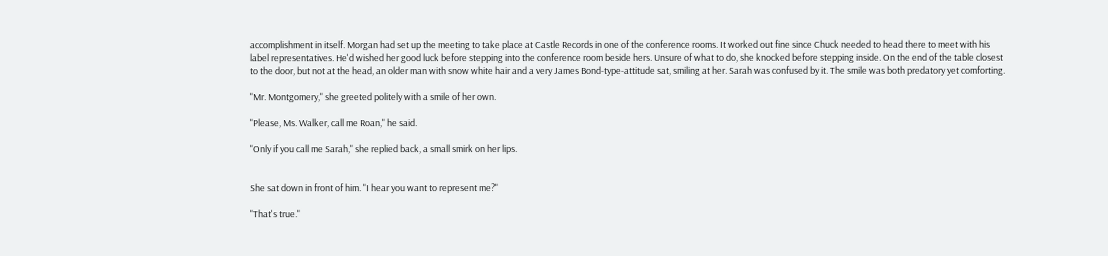accomplishment in itself. Morgan had set up the meeting to take place at Castle Records in one of the conference rooms. It worked out fine since Chuck needed to head there to meet with his label representatives. He'd wished her good luck before stepping into the conference room beside hers. Unsure of what to do, she knocked before stepping inside. On the end of the table closest to the door, but not at the head, an older man with snow white hair and a very James Bond-type-attitude sat, smiling at her. Sarah was confused by it. The smile was both predatory yet comforting.

"Mr. Montgomery," she greeted politely with a smile of her own.

"Please, Ms. Walker, call me Roan," he said.

"Only if you call me Sarah," she replied back, a small smirk on her lips.


She sat down in front of him. "I hear you want to represent me?"

"That's true."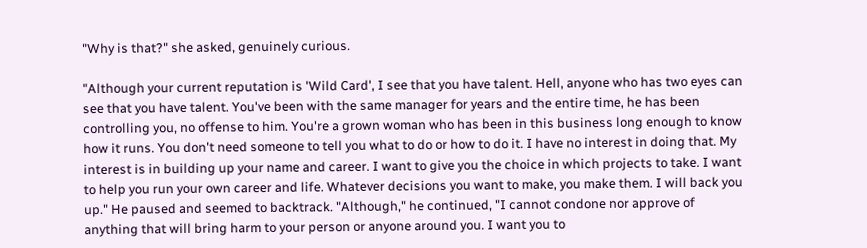"Why is that?" she asked, genuinely curious.

"Although your current reputation is 'Wild Card', I see that you have talent. Hell, anyone who has two eyes can see that you have talent. You've been with the same manager for years and the entire time, he has been controlling you, no offense to him. You're a grown woman who has been in this business long enough to know how it runs. You don't need someone to tell you what to do or how to do it. I have no interest in doing that. My interest is in building up your name and career. I want to give you the choice in which projects to take. I want to help you run your own career and life. Whatever decisions you want to make, you make them. I will back you up." He paused and seemed to backtrack. "Although," he continued, "I cannot condone nor approve of anything that will bring harm to your person or anyone around you. I want you to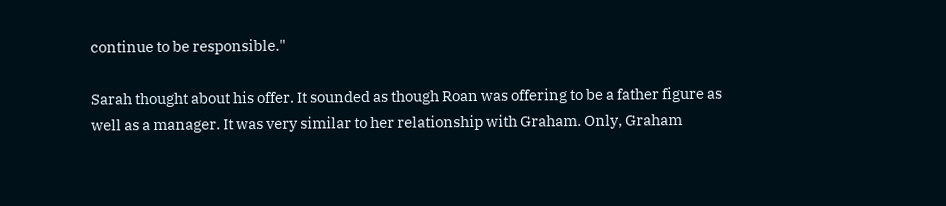continue to be responsible."

Sarah thought about his offer. It sounded as though Roan was offering to be a father figure as well as a manager. It was very similar to her relationship with Graham. Only, Graham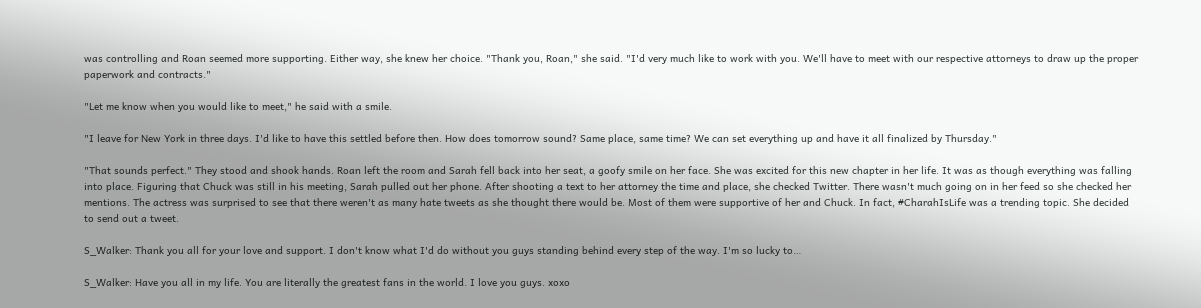was controlling and Roan seemed more supporting. Either way, she knew her choice. "Thank you, Roan," she said. "I'd very much like to work with you. We'll have to meet with our respective attorneys to draw up the proper paperwork and contracts."

"Let me know when you would like to meet," he said with a smile.

"I leave for New York in three days. I'd like to have this settled before then. How does tomorrow sound? Same place, same time? We can set everything up and have it all finalized by Thursday."

"That sounds perfect." They stood and shook hands. Roan left the room and Sarah fell back into her seat, a goofy smile on her face. She was excited for this new chapter in her life. It was as though everything was falling into place. Figuring that Chuck was still in his meeting, Sarah pulled out her phone. After shooting a text to her attorney the time and place, she checked Twitter. There wasn't much going on in her feed so she checked her mentions. The actress was surprised to see that there weren't as many hate tweets as she thought there would be. Most of them were supportive of her and Chuck. In fact, #CharahIsLife was a trending topic. She decided to send out a tweet.

S_Walker: Thank you all for your love and support. I don't know what I'd do without you guys standing behind every step of the way. I'm so lucky to…

S_Walker: Have you all in my life. You are literally the greatest fans in the world. I love you guys. xoxo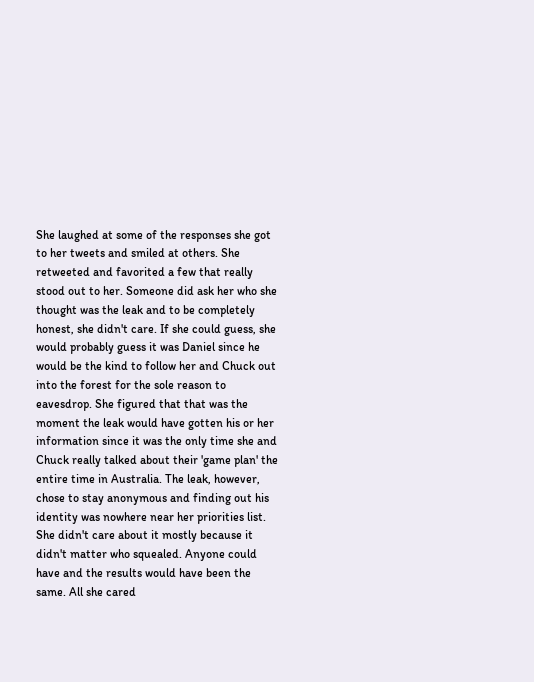She laughed at some of the responses she got to her tweets and smiled at others. She retweeted and favorited a few that really stood out to her. Someone did ask her who she thought was the leak and to be completely honest, she didn't care. If she could guess, she would probably guess it was Daniel since he would be the kind to follow her and Chuck out into the forest for the sole reason to eavesdrop. She figured that that was the moment the leak would have gotten his or her information since it was the only time she and Chuck really talked about their 'game plan' the entire time in Australia. The leak, however, chose to stay anonymous and finding out his identity was nowhere near her priorities list. She didn't care about it mostly because it didn't matter who squealed. Anyone could have and the results would have been the same. All she cared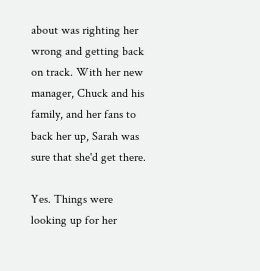about was righting her wrong and getting back on track. With her new manager, Chuck and his family, and her fans to back her up, Sarah was sure that she'd get there.

Yes. Things were looking up for her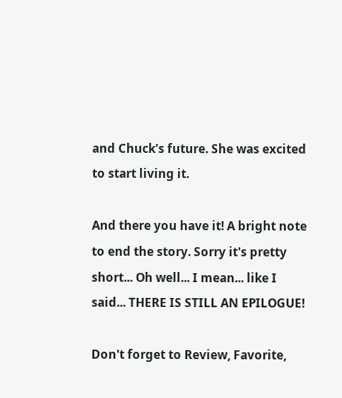and Chuck's future. She was excited to start living it.

And there you have it! A bright note to end the story. Sorry it's pretty short... Oh well... I mean... like I said... THERE IS STILL AN EPILOGUE!

Don't forget to Review, Favorite,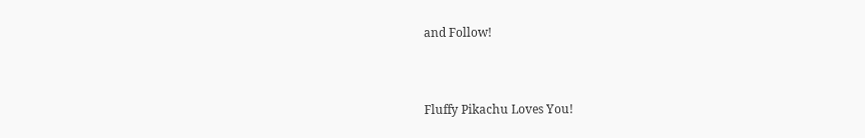and Follow!


Fluffy Pikachu Loves You!